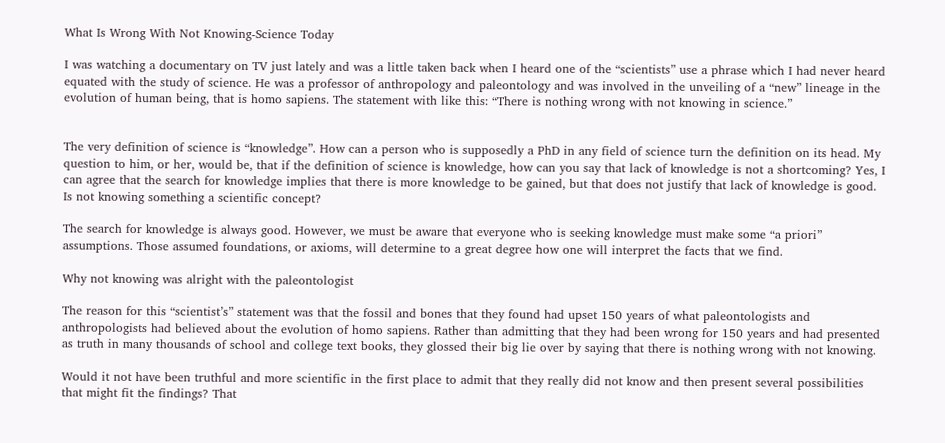What Is Wrong With Not Knowing-Science Today

I was watching a documentary on TV just lately and was a little taken back when I heard one of the “scientists” use a phrase which I had never heard equated with the study of science. He was a professor of anthropology and paleontology and was involved in the unveiling of a “new” lineage in the evolution of human being, that is homo sapiens. The statement with like this: “There is nothing wrong with not knowing in science.”


The very definition of science is “knowledge”. How can a person who is supposedly a PhD in any field of science turn the definition on its head. My question to him, or her, would be, that if the definition of science is knowledge, how can you say that lack of knowledge is not a shortcoming? Yes, I can agree that the search for knowledge implies that there is more knowledge to be gained, but that does not justify that lack of knowledge is good. Is not knowing something a scientific concept?

The search for knowledge is always good. However, we must be aware that everyone who is seeking knowledge must make some “a priori” assumptions. Those assumed foundations, or axioms, will determine to a great degree how one will interpret the facts that we find.

Why not knowing was alright with the paleontologist

The reason for this “scientist’s” statement was that the fossil and bones that they found had upset 150 years of what paleontologists and anthropologists had believed about the evolution of homo sapiens. Rather than admitting that they had been wrong for 150 years and had presented as truth in many thousands of school and college text books, they glossed their big lie over by saying that there is nothing wrong with not knowing.

Would it not have been truthful and more scientific in the first place to admit that they really did not know and then present several possibilities that might fit the findings? That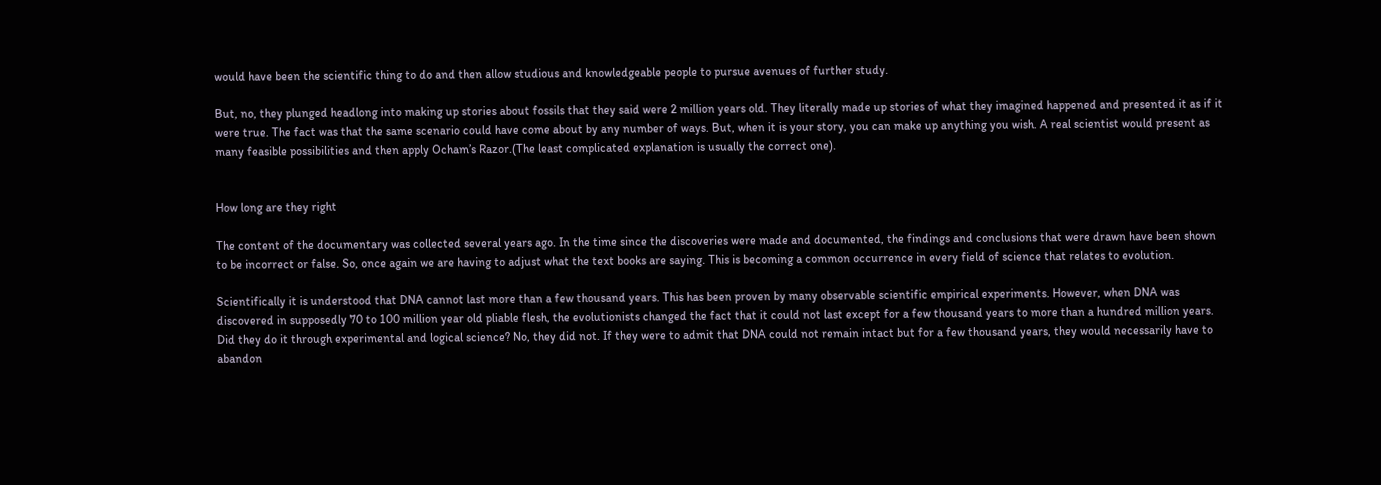would have been the scientific thing to do and then allow studious and knowledgeable people to pursue avenues of further study.

But, no, they plunged headlong into making up stories about fossils that they said were 2 million years old. They literally made up stories of what they imagined happened and presented it as if it were true. The fact was that the same scenario could have come about by any number of ways. But, when it is your story, you can make up anything you wish. A real scientist would present as many feasible possibilities and then apply Ocham’s Razor.(The least complicated explanation is usually the correct one).


How long are they right

The content of the documentary was collected several years ago. In the time since the discoveries were made and documented, the findings and conclusions that were drawn have been shown to be incorrect or false. So, once again we are having to adjust what the text books are saying. This is becoming a common occurrence in every field of science that relates to evolution.

Scientifically it is understood that DNA cannot last more than a few thousand years. This has been proven by many observable scientific empirical experiments. However, when DNA was discovered in supposedly 70 to 100 million year old pliable flesh, the evolutionists changed the fact that it could not last except for a few thousand years to more than a hundred million years. Did they do it through experimental and logical science? No, they did not. If they were to admit that DNA could not remain intact but for a few thousand years, they would necessarily have to abandon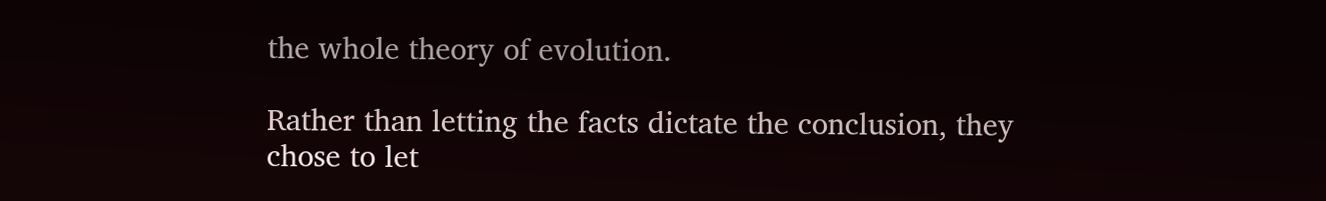the whole theory of evolution.

Rather than letting the facts dictate the conclusion, they chose to let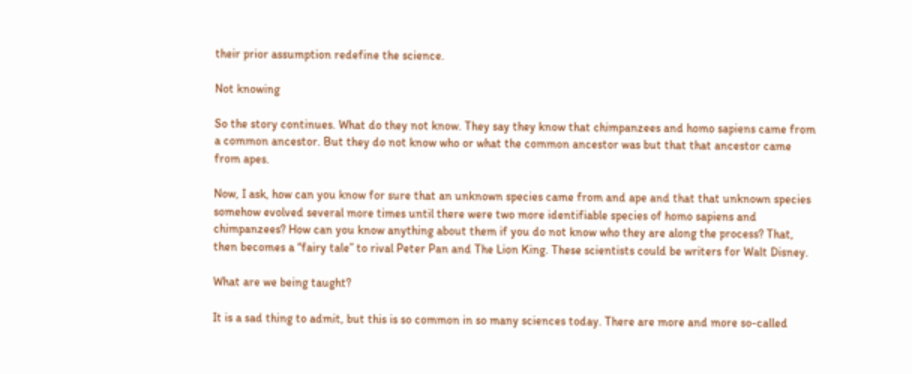their prior assumption redefine the science.

Not knowing

So the story continues. What do they not know. They say they know that chimpanzees and homo sapiens came from a common ancestor. But they do not know who or what the common ancestor was but that that ancestor came from apes.

Now, I ask, how can you know for sure that an unknown species came from and ape and that that unknown species somehow evolved several more times until there were two more identifiable species of homo sapiens and chimpanzees? How can you know anything about them if you do not know who they are along the process? That, then becomes a “fairy tale” to rival Peter Pan and The Lion King. These scientists could be writers for Walt Disney.

What are we being taught?

It is a sad thing to admit, but this is so common in so many sciences today. There are more and more so-called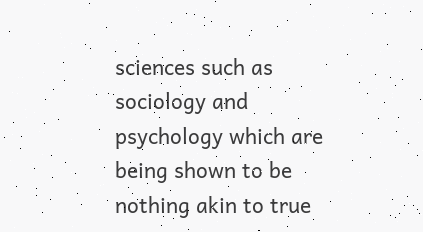sciences such as sociology and psychology which are being shown to be nothing akin to true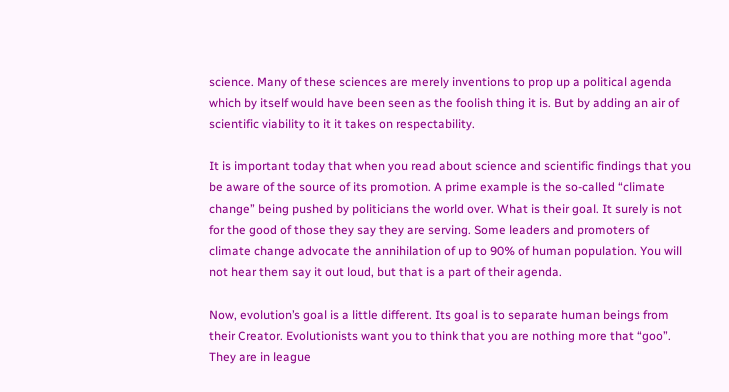science. Many of these sciences are merely inventions to prop up a political agenda which by itself would have been seen as the foolish thing it is. But by adding an air of scientific viability to it it takes on respectability.

It is important today that when you read about science and scientific findings that you be aware of the source of its promotion. A prime example is the so-called “climate change” being pushed by politicians the world over. What is their goal. It surely is not for the good of those they say they are serving. Some leaders and promoters of climate change advocate the annihilation of up to 90% of human population. You will not hear them say it out loud, but that is a part of their agenda.

Now, evolution’s goal is a little different. Its goal is to separate human beings from their Creator. Evolutionists want you to think that you are nothing more that “goo”. They are in league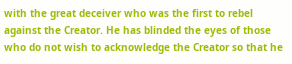with the great deceiver who was the first to rebel against the Creator. He has blinded the eyes of those who do not wish to acknowledge the Creator so that he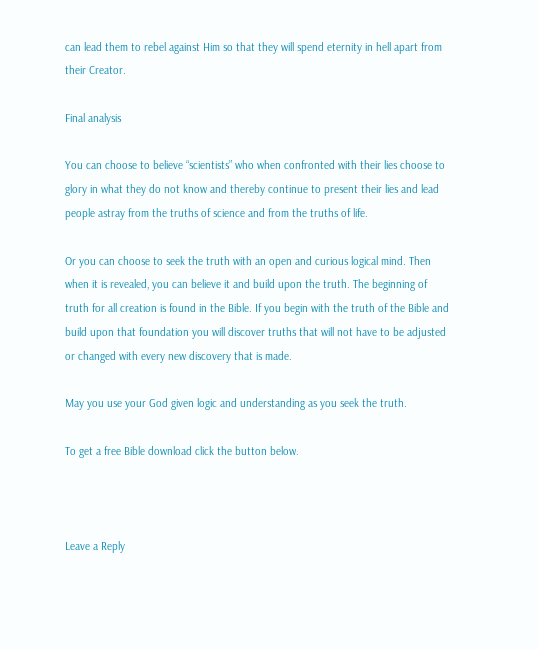can lead them to rebel against Him so that they will spend eternity in hell apart from their Creator.

Final analysis

You can choose to believe “scientists” who when confronted with their lies choose to glory in what they do not know and thereby continue to present their lies and lead people astray from the truths of science and from the truths of life.

Or you can choose to seek the truth with an open and curious logical mind. Then when it is revealed, you can believe it and build upon the truth. The beginning of truth for all creation is found in the Bible. If you begin with the truth of the Bible and build upon that foundation you will discover truths that will not have to be adjusted or changed with every new discovery that is made.

May you use your God given logic and understanding as you seek the truth.

To get a free Bible download click the button below.



Leave a Reply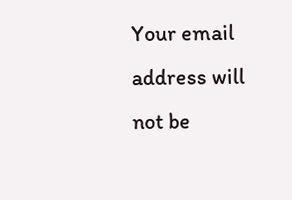Your email address will not be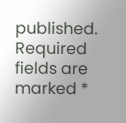published. Required fields are marked *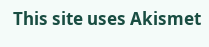This site uses Akismet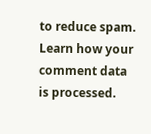to reduce spam. Learn how your comment data is processed.